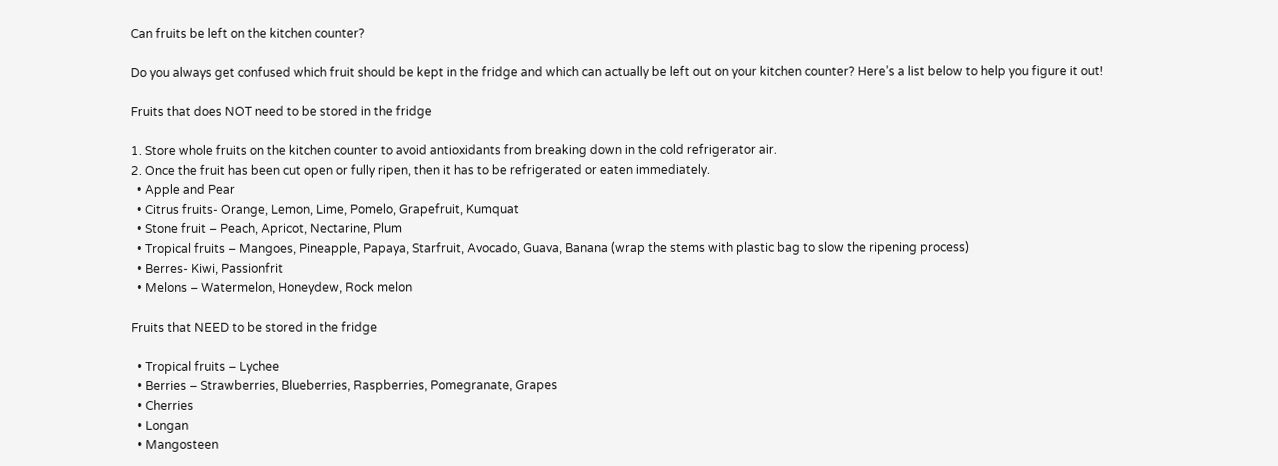Can fruits be left on the kitchen counter?

Do you always get confused which fruit should be kept in the fridge and which can actually be left out on your kitchen counter? Here’s a list below to help you figure it out!

Fruits that does NOT need to be stored in the fridge

1. Store whole fruits on the kitchen counter to avoid antioxidants from breaking down in the cold refrigerator air.
2. Once the fruit has been cut open or fully ripen, then it has to be refrigerated or eaten immediately.
  • Apple and Pear
  • Citrus fruits- Orange, Lemon, Lime, Pomelo, Grapefruit, Kumquat
  • Stone fruit – Peach, Apricot, Nectarine, Plum
  • Tropical fruits – Mangoes, Pineapple, Papaya, Starfruit, Avocado, Guava, Banana (wrap the stems with plastic bag to slow the ripening process)
  • Berres- Kiwi, Passionfrit
  • Melons – Watermelon, Honeydew, Rock melon

Fruits that NEED to be stored in the fridge

  • Tropical fruits – Lychee
  • Berries – Strawberries, Blueberries, Raspberries, Pomegranate, Grapes
  • Cherries
  • Longan
  • Mangosteen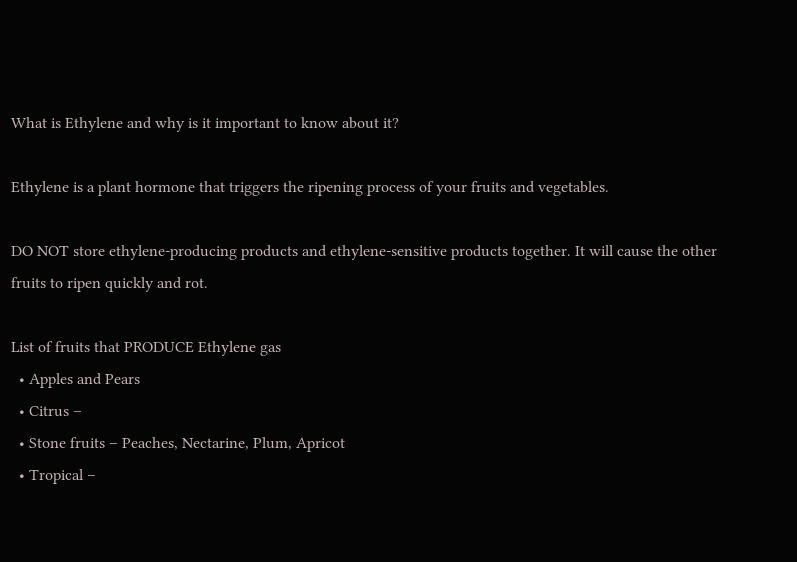What is Ethylene and why is it important to know about it?

Ethylene is a plant hormone that triggers the ripening process of your fruits and vegetables.

DO NOT store ethylene-producing products and ethylene-sensitive products together. It will cause the other fruits to ripen quickly and rot.

List of fruits that PRODUCE Ethylene gas
  • Apples and Pears
  • Citrus –
  • Stone fruits – Peaches, Nectarine, Plum, Apricot
  • Tropical –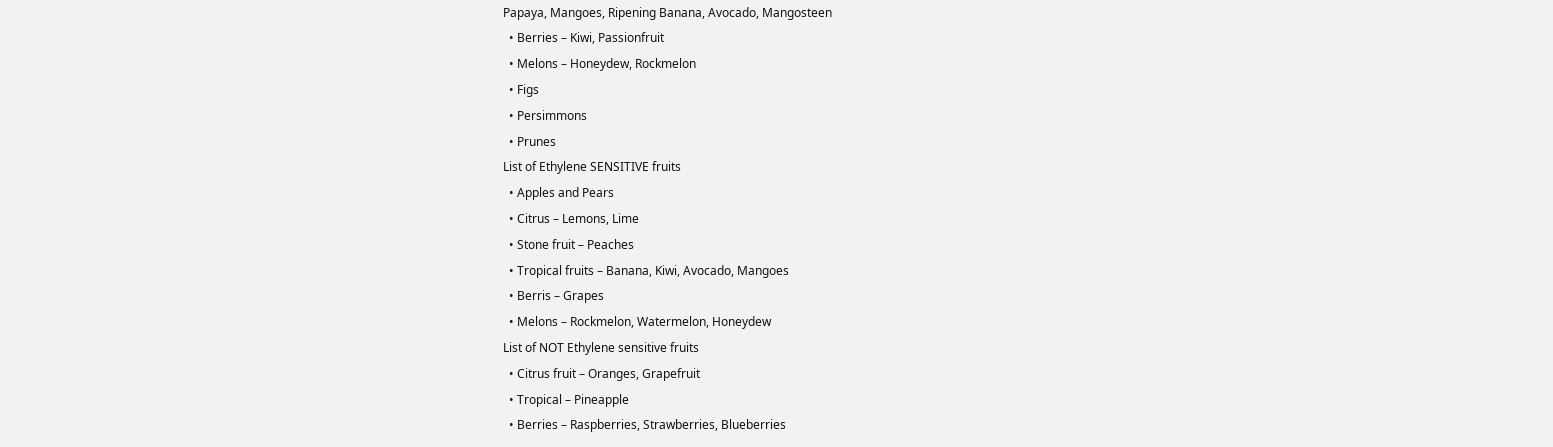Papaya, Mangoes, Ripening Banana, Avocado, Mangosteen
  • Berries – Kiwi, Passionfruit
  • Melons – Honeydew, Rockmelon
  • Figs
  • Persimmons
  • Prunes
List of Ethylene SENSITIVE fruits
  • Apples and Pears
  • Citrus – Lemons, Lime
  • Stone fruit – Peaches
  • Tropical fruits – Banana, Kiwi, Avocado, Mangoes
  • Berris – Grapes
  • Melons – Rockmelon, Watermelon, Honeydew
List of NOT Ethylene sensitive fruits
  • Citrus fruit – Oranges, Grapefruit
  • Tropical – Pineapple
  • Berries – Raspberries, Strawberries, Blueberries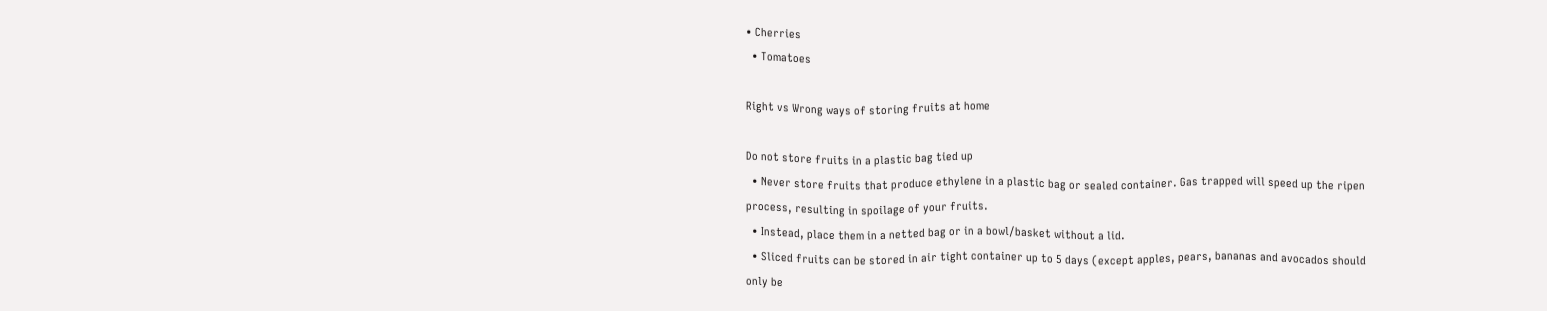• Cherries
  • Tomatoes

Right vs Wrong ways of storing fruits at home

Do not store fruits in a plastic bag tied up
  • Never store fruits that produce ethylene in a plastic bag or sealed container. Gas trapped will speed up the ripen process, resulting in spoilage of your fruits.
  • Instead, place them in a netted bag or in a bowl/basket without a lid.
  • Sliced fruits can be stored in air tight container up to 5 days (except apples, pears, bananas and avocados should only be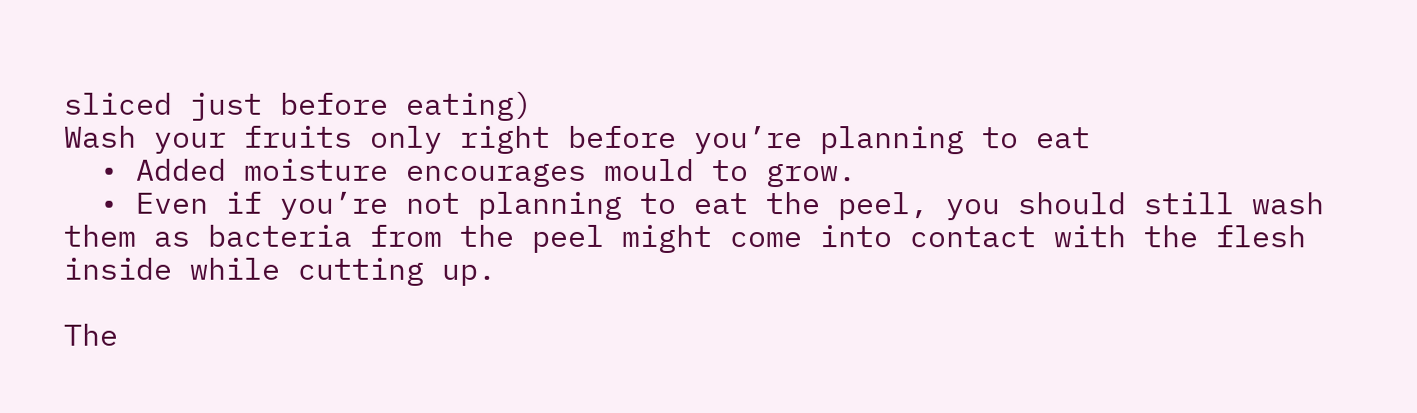sliced just before eating)
Wash your fruits only right before you’re planning to eat
  • Added moisture encourages mould to grow.
  • Even if you’re not planning to eat the peel, you should still wash them as bacteria from the peel might come into contact with the flesh inside while cutting up.

The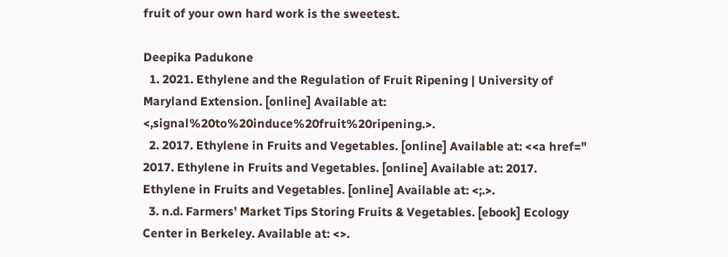fruit of your own hard work is the sweetest.

Deepika Padukone
  1. 2021. Ethylene and the Regulation of Fruit Ripening | University of Maryland Extension. [online] Available at: <,signal%20to%20induce%20fruit%20ripening.>.
  2. 2017. Ethylene in Fruits and Vegetables. [online] Available at: <<a href=" 2017. Ethylene in Fruits and Vegetables. [online] Available at: 2017. Ethylene in Fruits and Vegetables. [online] Available at: <;.>.
  3. n.d. Farmers’ Market Tips Storing Fruits & Vegetables. [ebook] Ecology Center in Berkeley. Available at: <>.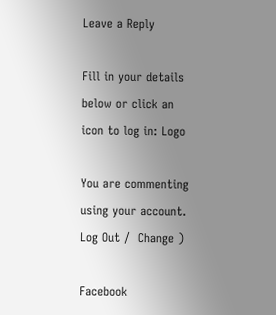Leave a Reply

Fill in your details below or click an icon to log in: Logo

You are commenting using your account. Log Out /  Change )

Facebook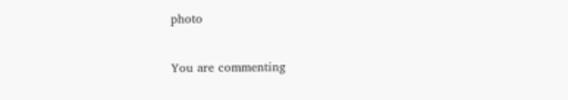photo

You are commenting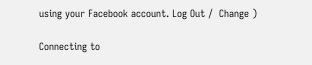using your Facebook account. Log Out /  Change )

Connecting to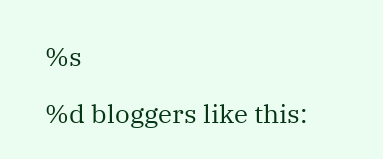%s

%d bloggers like this: